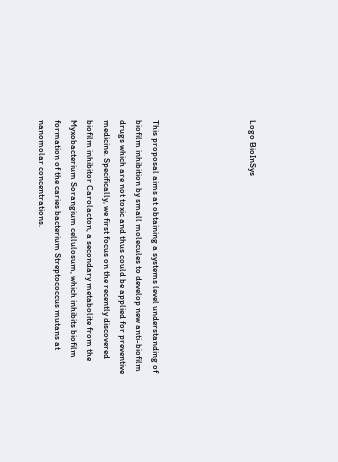Logo BioInSys





This proposal aims at obtaining a systems level understanding of biofilm inhibition by small molecules to develop new anti-biofilm drugs which are not toxic and thus could be applied for preventive medicine. Specifically, we first focus on the recently discovered biofilm inhibitor Carolacton, a secondary metabolite from the Myxobacterium Sorangium cellulosum, which inhibits biofilm formation of the caries bacterium Streptococcus mutans at nanomolar concentrations.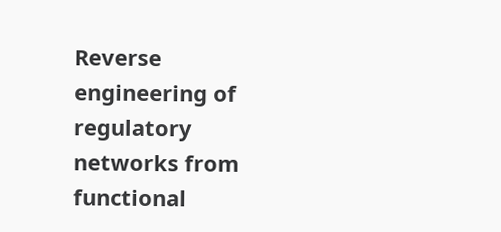Reverse engineering of regulatory networks from functional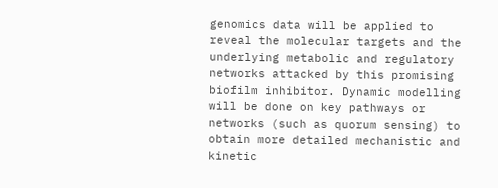genomics data will be applied to reveal the molecular targets and the underlying metabolic and regulatory networks attacked by this promising biofilm inhibitor. Dynamic modelling will be done on key pathways or networks (such as quorum sensing) to obtain more detailed mechanistic and kinetic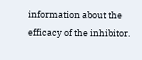information about the efficacy of the inhibitor.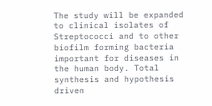The study will be expanded to clinical isolates of Streptococci and to other biofilm forming bacteria important for diseases in the human body. Total synthesis and hypothesis driven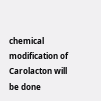chemical modification of Carolacton will be done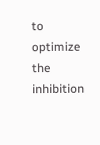to optimize the inhibition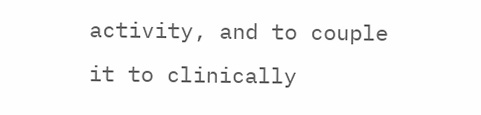activity, and to couple it to clinically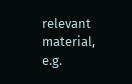relevant material, e.g.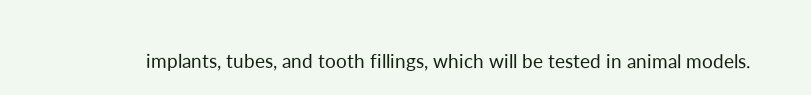implants, tubes, and tooth fillings, which will be tested in animal models.